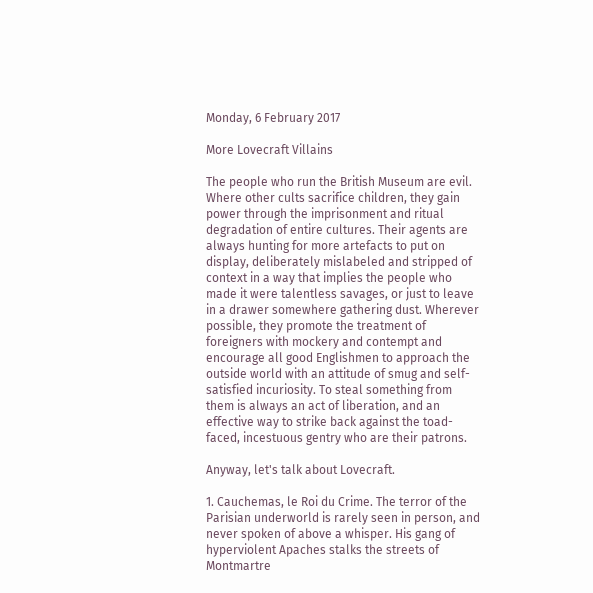Monday, 6 February 2017

More Lovecraft Villains

The people who run the British Museum are evil. Where other cults sacrifice children, they gain power through the imprisonment and ritual degradation of entire cultures. Their agents are always hunting for more artefacts to put on display, deliberately mislabeled and stripped of context in a way that implies the people who made it were talentless savages, or just to leave in a drawer somewhere gathering dust. Wherever possible, they promote the treatment of foreigners with mockery and contempt and encourage all good Englishmen to approach the outside world with an attitude of smug and self-satisfied incuriosity. To steal something from them is always an act of liberation, and an effective way to strike back against the toad-faced, incestuous gentry who are their patrons.

Anyway, let's talk about Lovecraft.

1. Cauchemas, le Roi du Crime. The terror of the Parisian underworld is rarely seen in person, and never spoken of above a whisper. His gang of hyperviolent Apaches stalks the streets of Montmartre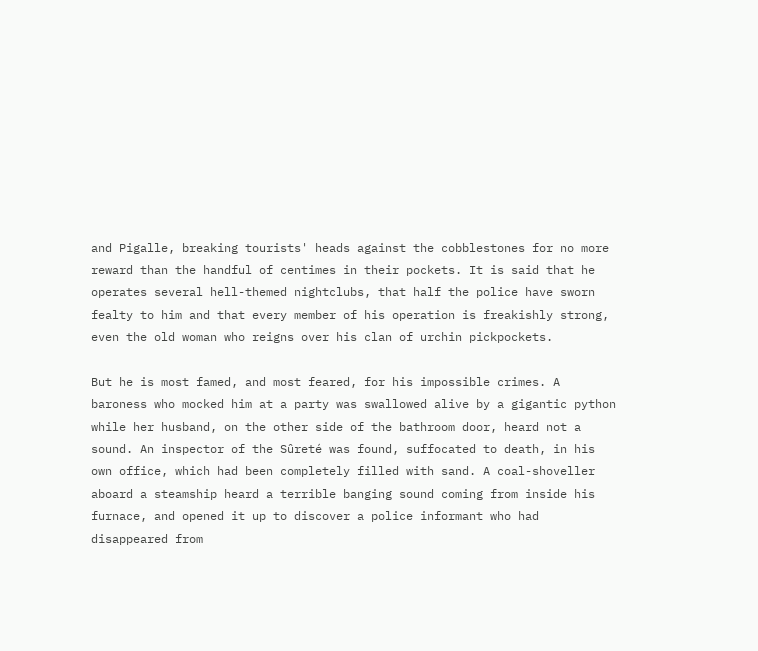and Pigalle, breaking tourists' heads against the cobblestones for no more reward than the handful of centimes in their pockets. It is said that he operates several hell-themed nightclubs, that half the police have sworn fealty to him and that every member of his operation is freakishly strong, even the old woman who reigns over his clan of urchin pickpockets.

But he is most famed, and most feared, for his impossible crimes. A baroness who mocked him at a party was swallowed alive by a gigantic python while her husband, on the other side of the bathroom door, heard not a sound. An inspector of the Sûreté was found, suffocated to death, in his own office, which had been completely filled with sand. A coal-shoveller aboard a steamship heard a terrible banging sound coming from inside his furnace, and opened it up to discover a police informant who had disappeared from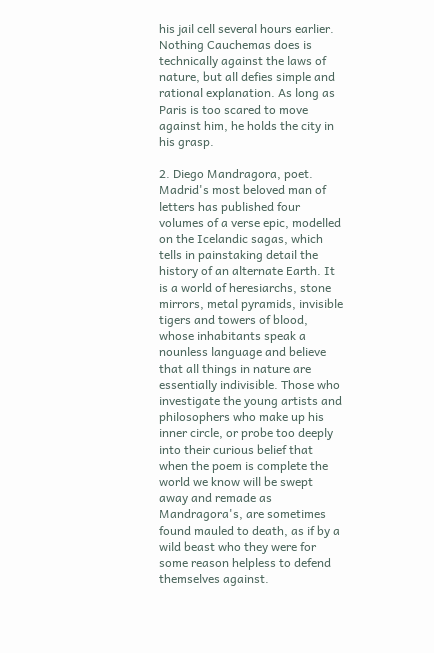his jail cell several hours earlier. Nothing Cauchemas does is technically against the laws of nature, but all defies simple and rational explanation. As long as Paris is too scared to move against him, he holds the city in his grasp.

2. Diego Mandragora, poet. Madrid's most beloved man of letters has published four volumes of a verse epic, modelled on the Icelandic sagas, which tells in painstaking detail the history of an alternate Earth. It is a world of heresiarchs, stone mirrors, metal pyramids, invisible tigers and towers of blood, whose inhabitants speak a nounless language and believe that all things in nature are essentially indivisible. Those who investigate the young artists and philosophers who make up his inner circle, or probe too deeply into their curious belief that when the poem is complete the world we know will be swept away and remade as Mandragora's, are sometimes found mauled to death, as if by a wild beast who they were for some reason helpless to defend themselves against.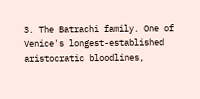3. The Batrachi family. One of Venice's longest-established aristocratic bloodlines,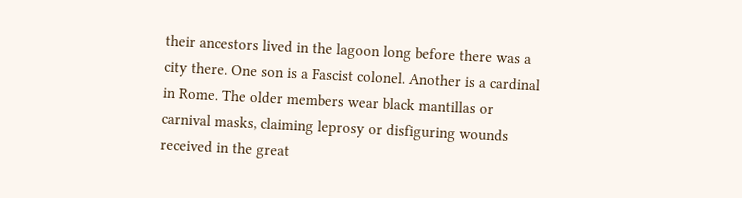their ancestors lived in the lagoon long before there was a city there. One son is a Fascist colonel. Another is a cardinal in Rome. The older members wear black mantillas or carnival masks, claiming leprosy or disfiguring wounds received in the great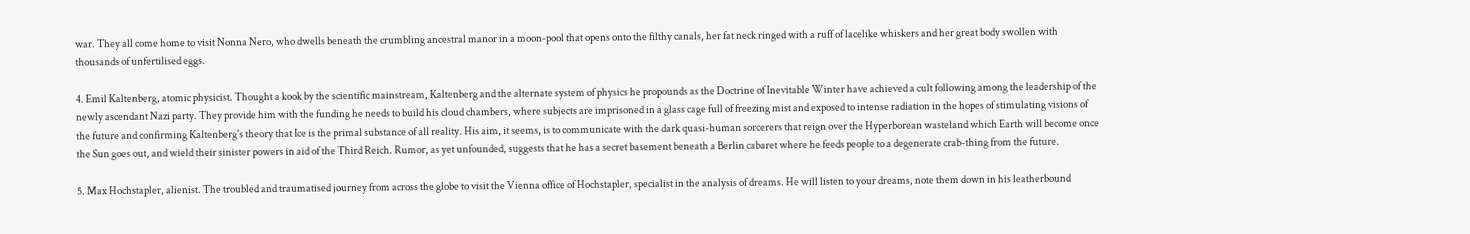war. They all come home to visit Nonna Nero, who dwells beneath the crumbling ancestral manor in a moon-pool that opens onto the filthy canals, her fat neck ringed with a ruff of lacelike whiskers and her great body swollen with thousands of unfertilised eggs.

4. Emil Kaltenberg, atomic physicist. Thought a kook by the scientific mainstream, Kaltenberg and the alternate system of physics he propounds as the Doctrine of Inevitable Winter have achieved a cult following among the leadership of the newly ascendant Nazi party. They provide him with the funding he needs to build his cloud chambers, where subjects are imprisoned in a glass cage full of freezing mist and exposed to intense radiation in the hopes of stimulating visions of the future and confirming Kaltenberg's theory that Ice is the primal substance of all reality. His aim, it seems, is to communicate with the dark quasi-human sorcerers that reign over the Hyperborean wasteland which Earth will become once the Sun goes out, and wield their sinister powers in aid of the Third Reich. Rumor, as yet unfounded, suggests that he has a secret basement beneath a Berlin cabaret where he feeds people to a degenerate crab-thing from the future.

5. Max Hochstapler, alienist. The troubled and traumatised journey from across the globe to visit the Vienna office of Hochstapler, specialist in the analysis of dreams. He will listen to your dreams, note them down in his leatherbound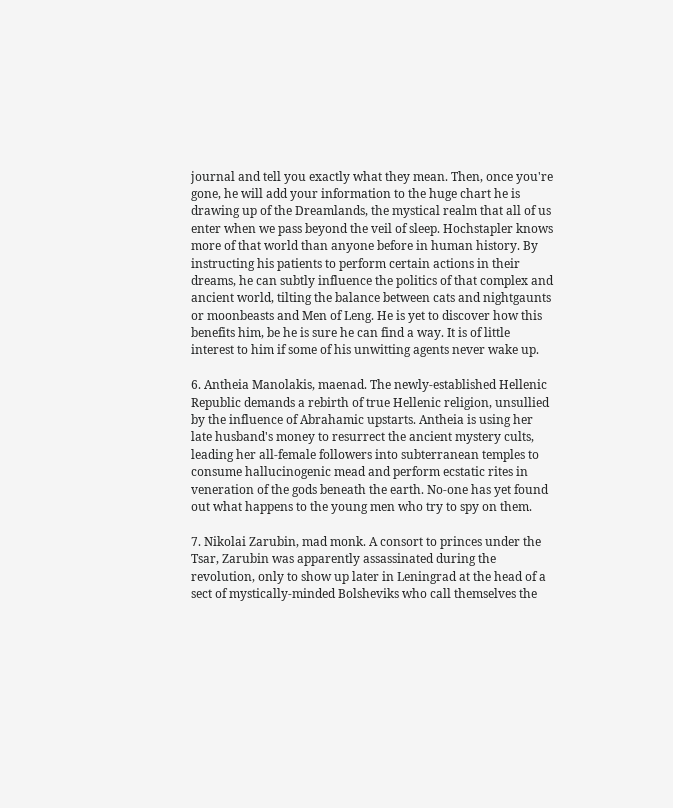journal and tell you exactly what they mean. Then, once you're gone, he will add your information to the huge chart he is drawing up of the Dreamlands, the mystical realm that all of us enter when we pass beyond the veil of sleep. Hochstapler knows more of that world than anyone before in human history. By instructing his patients to perform certain actions in their dreams, he can subtly influence the politics of that complex and ancient world, tilting the balance between cats and nightgaunts or moonbeasts and Men of Leng. He is yet to discover how this benefits him, be he is sure he can find a way. It is of little interest to him if some of his unwitting agents never wake up.

6. Antheia Manolakis, maenad. The newly-established Hellenic Republic demands a rebirth of true Hellenic religion, unsullied by the influence of Abrahamic upstarts. Antheia is using her late husband's money to resurrect the ancient mystery cults, leading her all-female followers into subterranean temples to consume hallucinogenic mead and perform ecstatic rites in veneration of the gods beneath the earth. No-one has yet found out what happens to the young men who try to spy on them.

7. Nikolai Zarubin, mad monk. A consort to princes under the Tsar, Zarubin was apparently assassinated during the revolution, only to show up later in Leningrad at the head of a sect of mystically-minded Bolsheviks who call themselves the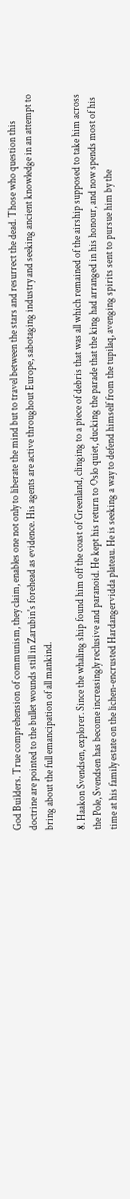God Builders. True comprehension of communism, they claim, enables one not only to liberate the mind but to travel between the stars and resurrect the dead. Those who question this doctrine are pointed to the bullet wounds still in Zarubin's forehead as evidence. His agents are active throughout Europe, sabotaging industry and seeking ancient knowledge in an attempt to bring about the full emancipation of all mankind.

8. Haakon Svendsen, explorer. Since the whaling ship found him off the coast of Greenland, clinging to a piece of debris that was all which remained of the airship supposed to take him across the Pole, Svendsen has become increasingly reclusive and paranoid. He kept his return to Oslo quiet, ducking the parade that the king had arranged in his honour, and now spends most of his time at his family estate on the lichen-encrusted Hardangervidda plateau. He is seeking a way to defend himself from the tupilaq, avenging spirits sent to pursue him by the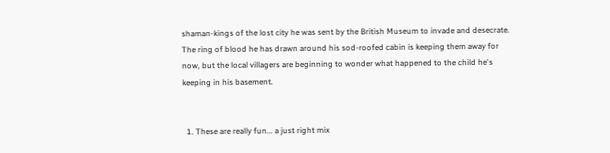shaman-kings of the lost city he was sent by the British Museum to invade and desecrate. The ring of blood he has drawn around his sod-roofed cabin is keeping them away for now, but the local villagers are beginning to wonder what happened to the child he's keeping in his basement.


  1. These are really fun... a just right mix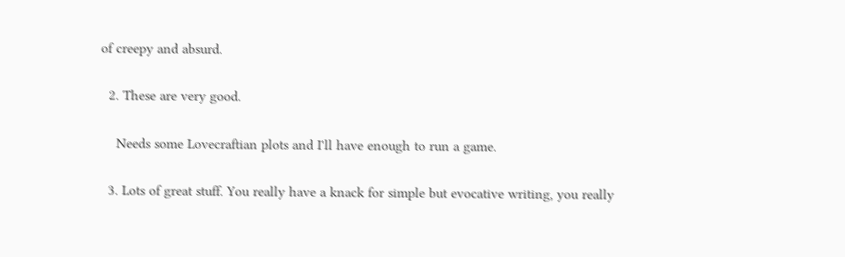of creepy and absurd.

  2. These are very good.

    Needs some Lovecraftian plots and I'll have enough to run a game.

  3. Lots of great stuff. You really have a knack for simple but evocative writing, you really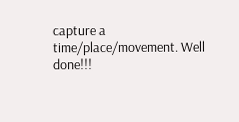capture a time/place/movement. Well done!!!